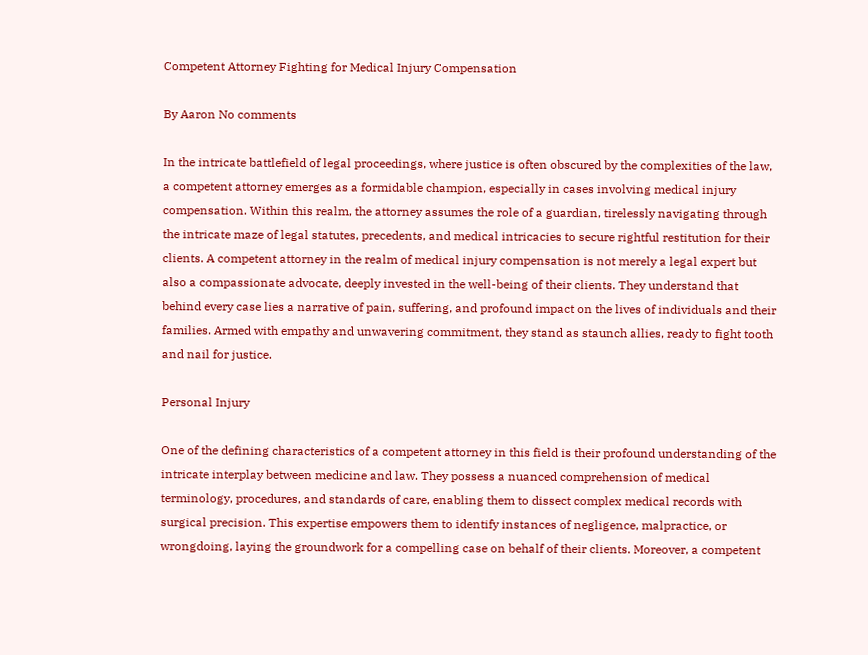Competent Attorney Fighting for Medical Injury Compensation

By Aaron No comments

In the intricate battlefield of legal proceedings, where justice is often obscured by the complexities of the law, a competent attorney emerges as a formidable champion, especially in cases involving medical injury compensation. Within this realm, the attorney assumes the role of a guardian, tirelessly navigating through the intricate maze of legal statutes, precedents, and medical intricacies to secure rightful restitution for their clients. A competent attorney in the realm of medical injury compensation is not merely a legal expert but also a compassionate advocate, deeply invested in the well-being of their clients. They understand that behind every case lies a narrative of pain, suffering, and profound impact on the lives of individuals and their families. Armed with empathy and unwavering commitment, they stand as staunch allies, ready to fight tooth and nail for justice.

Personal Injury

One of the defining characteristics of a competent attorney in this field is their profound understanding of the intricate interplay between medicine and law. They possess a nuanced comprehension of medical terminology, procedures, and standards of care, enabling them to dissect complex medical records with surgical precision. This expertise empowers them to identify instances of negligence, malpractice, or wrongdoing, laying the groundwork for a compelling case on behalf of their clients. Moreover, a competent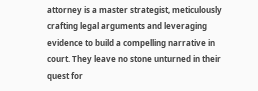attorney is a master strategist, meticulously crafting legal arguments and leveraging evidence to build a compelling narrative in court. They leave no stone unturned in their quest for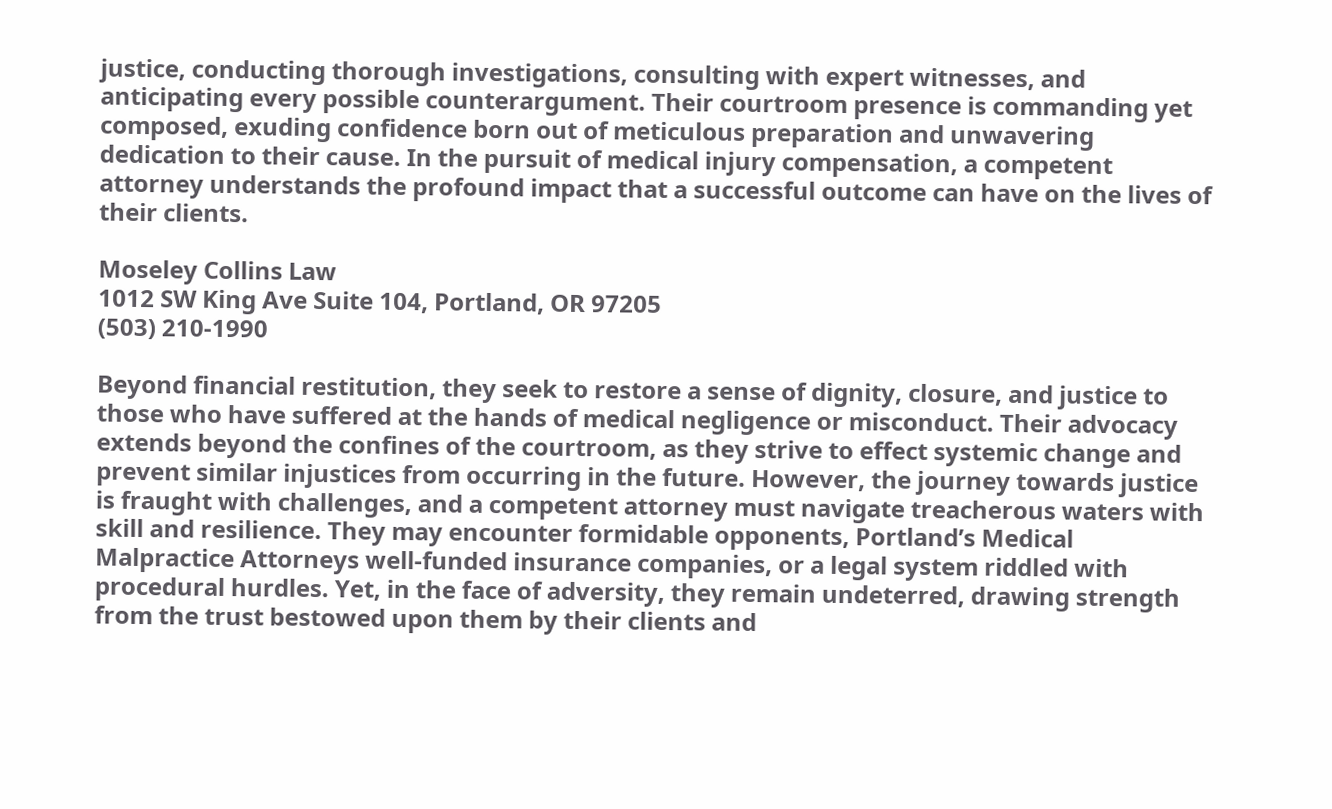justice, conducting thorough investigations, consulting with expert witnesses, and anticipating every possible counterargument. Their courtroom presence is commanding yet composed, exuding confidence born out of meticulous preparation and unwavering dedication to their cause. In the pursuit of medical injury compensation, a competent attorney understands the profound impact that a successful outcome can have on the lives of their clients.

Moseley Collins Law
1012 SW King Ave Suite 104, Portland, OR 97205
(503) 210-1990

Beyond financial restitution, they seek to restore a sense of dignity, closure, and justice to those who have suffered at the hands of medical negligence or misconduct. Their advocacy extends beyond the confines of the courtroom, as they strive to effect systemic change and prevent similar injustices from occurring in the future. However, the journey towards justice is fraught with challenges, and a competent attorney must navigate treacherous waters with skill and resilience. They may encounter formidable opponents, Portland’s Medical Malpractice Attorneys well-funded insurance companies, or a legal system riddled with procedural hurdles. Yet, in the face of adversity, they remain undeterred, drawing strength from the trust bestowed upon them by their clients and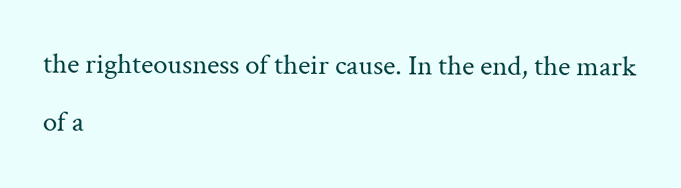the righteousness of their cause. In the end, the mark of a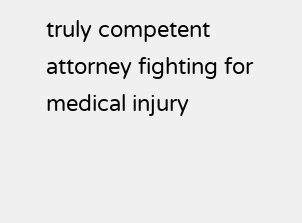truly competent attorney fighting for medical injury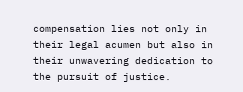compensation lies not only in their legal acumen but also in their unwavering dedication to the pursuit of justice.